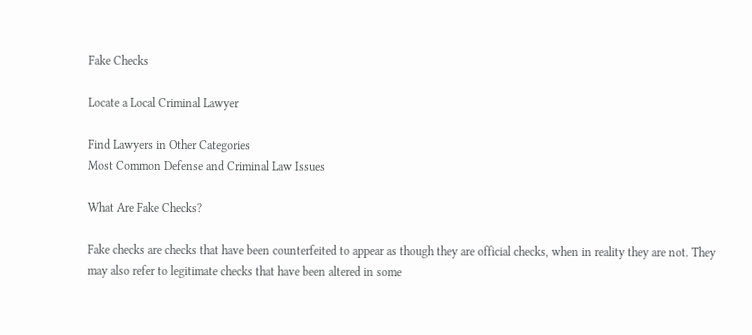Fake Checks

Locate a Local Criminal Lawyer

Find Lawyers in Other Categories
Most Common Defense and Criminal Law Issues

What Are Fake Checks?

Fake checks are checks that have been counterfeited to appear as though they are official checks, when in reality they are not. They may also refer to legitimate checks that have been altered in some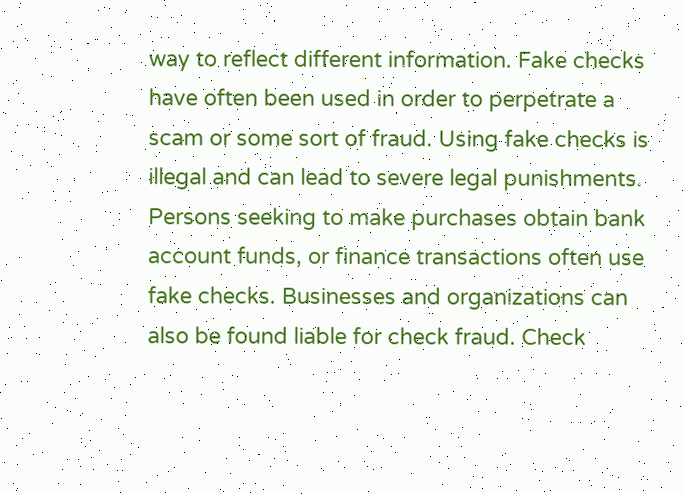way to reflect different information. Fake checks have often been used in order to perpetrate a scam or some sort of fraud. Using fake checks is illegal and can lead to severe legal punishments. Persons seeking to make purchases obtain bank account funds, or finance transactions often use fake checks. Businesses and organizations can also be found liable for check fraud. Check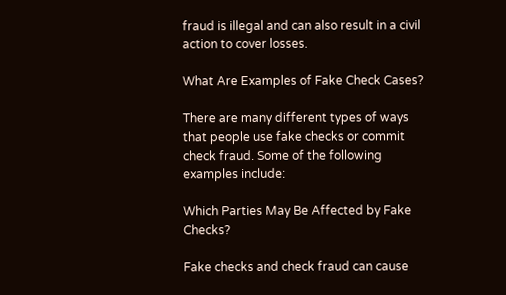fraud is illegal and can also result in a civil action to cover losses.

What Are Examples of Fake Check Cases?

There are many different types of ways that people use fake checks or commit check fraud. Some of the following examples include:

Which Parties May Be Affected by Fake Checks?

Fake checks and check fraud can cause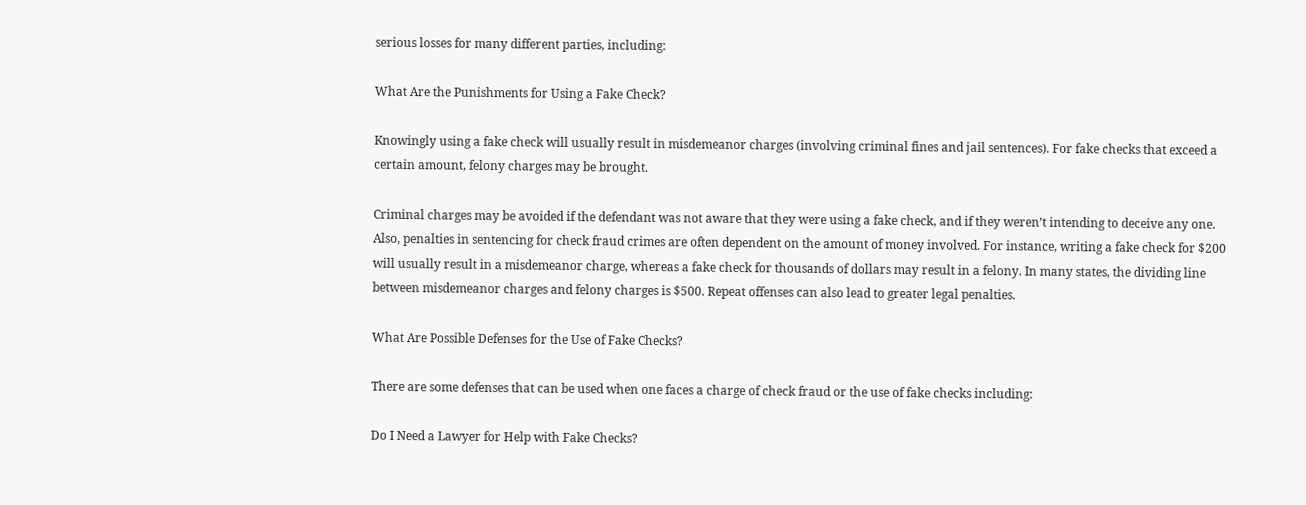serious losses for many different parties, including:

What Are the Punishments for Using a Fake Check?

Knowingly using a fake check will usually result in misdemeanor charges (involving criminal fines and jail sentences). For fake checks that exceed a certain amount, felony charges may be brought.

Criminal charges may be avoided if the defendant was not aware that they were using a fake check, and if they weren’t intending to deceive any one. Also, penalties in sentencing for check fraud crimes are often dependent on the amount of money involved. For instance, writing a fake check for $200 will usually result in a misdemeanor charge, whereas a fake check for thousands of dollars may result in a felony. In many states, the dividing line between misdemeanor charges and felony charges is $500. Repeat offenses can also lead to greater legal penalties.

What Are Possible Defenses for the Use of Fake Checks?

There are some defenses that can be used when one faces a charge of check fraud or the use of fake checks including:

Do I Need a Lawyer for Help with Fake Checks?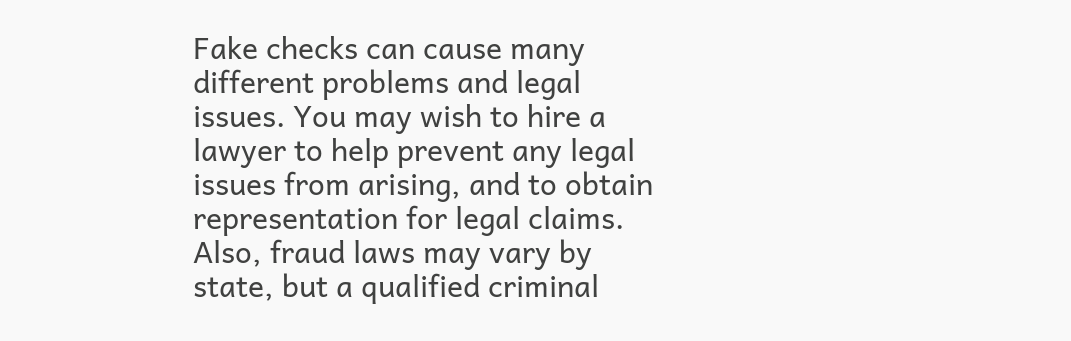Fake checks can cause many different problems and legal issues. You may wish to hire a lawyer to help prevent any legal issues from arising, and to obtain representation for legal claims. Also, fraud laws may vary by state, but a qualified criminal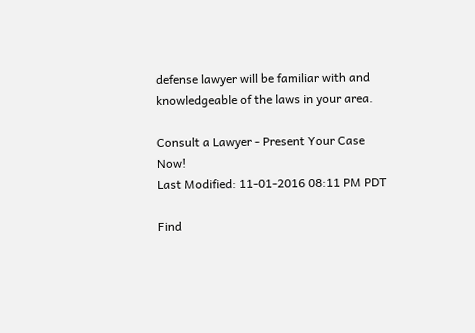defense lawyer will be familiar with and knowledgeable of the laws in your area.

Consult a Lawyer - Present Your Case Now!
Last Modified: 11-01-2016 08:11 PM PDT

Find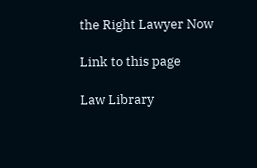the Right Lawyer Now

Link to this page

Law Library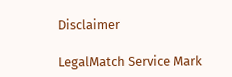Disclaimer

LegalMatch Service Mark